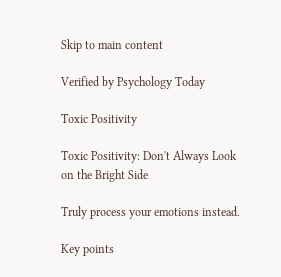Skip to main content

Verified by Psychology Today

Toxic Positivity

Toxic Positivity: Don't Always Look on the Bright Side

Truly process your emotions instead.

Key points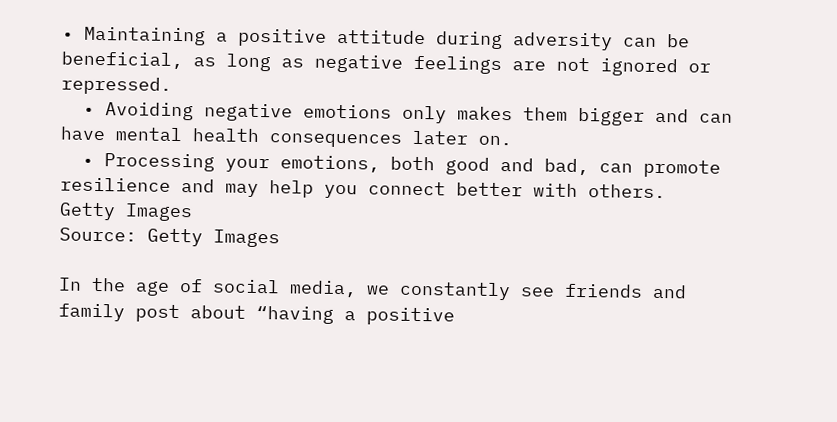• Maintaining a positive attitude during adversity can be beneficial, as long as negative feelings are not ignored or repressed.
  • Avoiding negative emotions only makes them bigger and can have mental health consequences later on.
  • Processing your emotions, both good and bad, can promote resilience and may help you connect better with others.
Getty Images
Source: Getty Images

In the age of social media, we constantly see friends and family post about “having a positive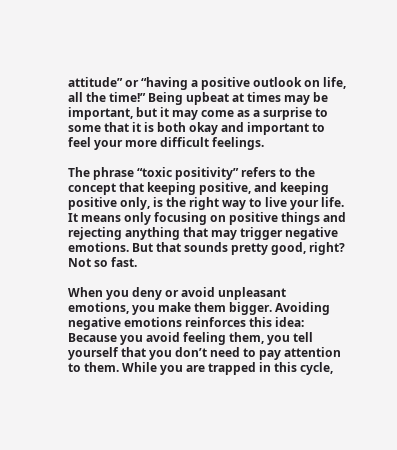attitude” or “having a positive outlook on life, all the time!” Being upbeat at times may be important, but it may come as a surprise to some that it is both okay and important to feel your more difficult feelings.

The phrase “toxic positivity” refers to the concept that keeping positive, and keeping positive only, is the right way to live your life. It means only focusing on positive things and rejecting anything that may trigger negative emotions. But that sounds pretty good, right? Not so fast.

When you deny or avoid unpleasant emotions, you make them bigger. Avoiding negative emotions reinforces this idea: Because you avoid feeling them, you tell yourself that you don’t need to pay attention to them. While you are trapped in this cycle,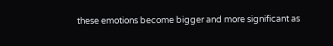these emotions become bigger and more significant as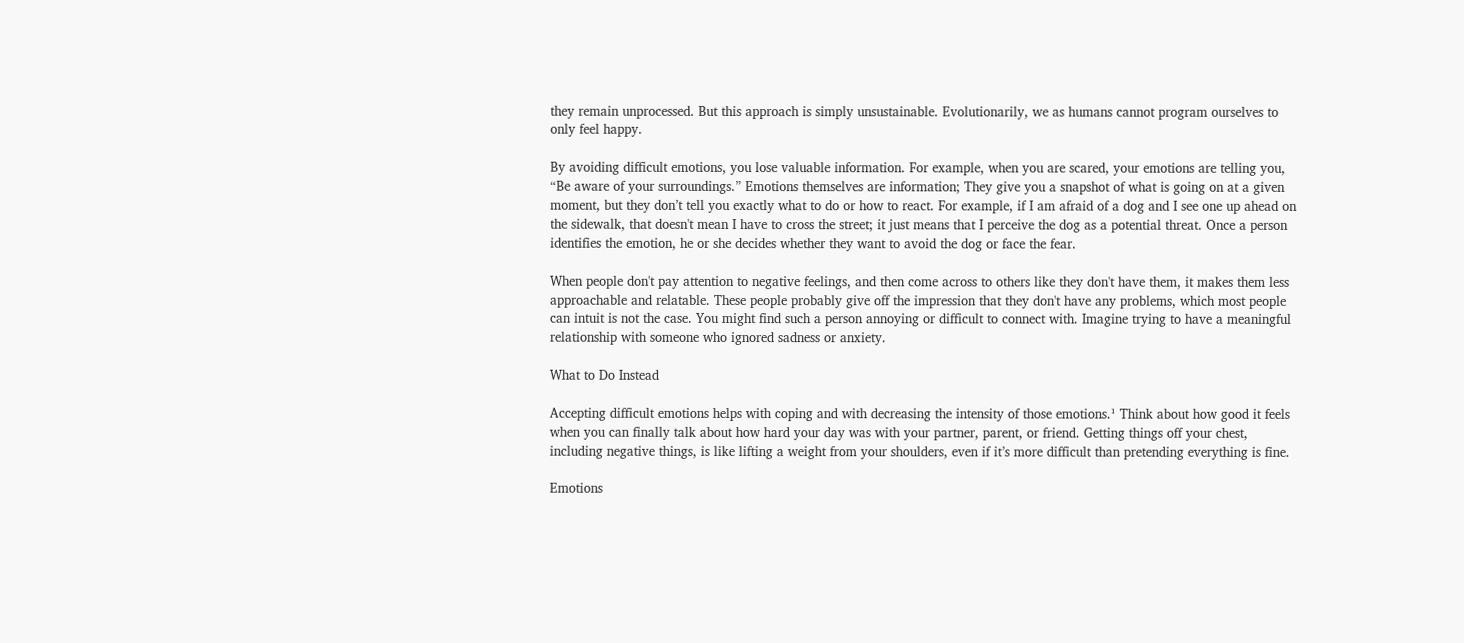they remain unprocessed. But this approach is simply unsustainable. Evolutionarily, we as humans cannot program ourselves to only feel happy.

By avoiding difficult emotions, you lose valuable information. For example, when you are scared, your emotions are telling you, “Be aware of your surroundings.” Emotions themselves are information; They give you a snapshot of what is going on at a given moment, but they don’t tell you exactly what to do or how to react. For example, if I am afraid of a dog and I see one up ahead on the sidewalk, that doesn't mean I have to cross the street; it just means that I perceive the dog as a potential threat. Once a person identifies the emotion, he or she decides whether they want to avoid the dog or face the fear.

When people don't pay attention to negative feelings, and then come across to others like they don't have them, it makes them less approachable and relatable. These people probably give off the impression that they don't have any problems, which most people can intuit is not the case. You might find such a person annoying or difficult to connect with. Imagine trying to have a meaningful relationship with someone who ignored sadness or anxiety.

What to Do Instead

Accepting difficult emotions helps with coping and with decreasing the intensity of those emotions.¹ Think about how good it feels when you can finally talk about how hard your day was with your partner, parent, or friend. Getting things off your chest, including negative things, is like lifting a weight from your shoulders, even if it’s more difficult than pretending everything is fine.

Emotions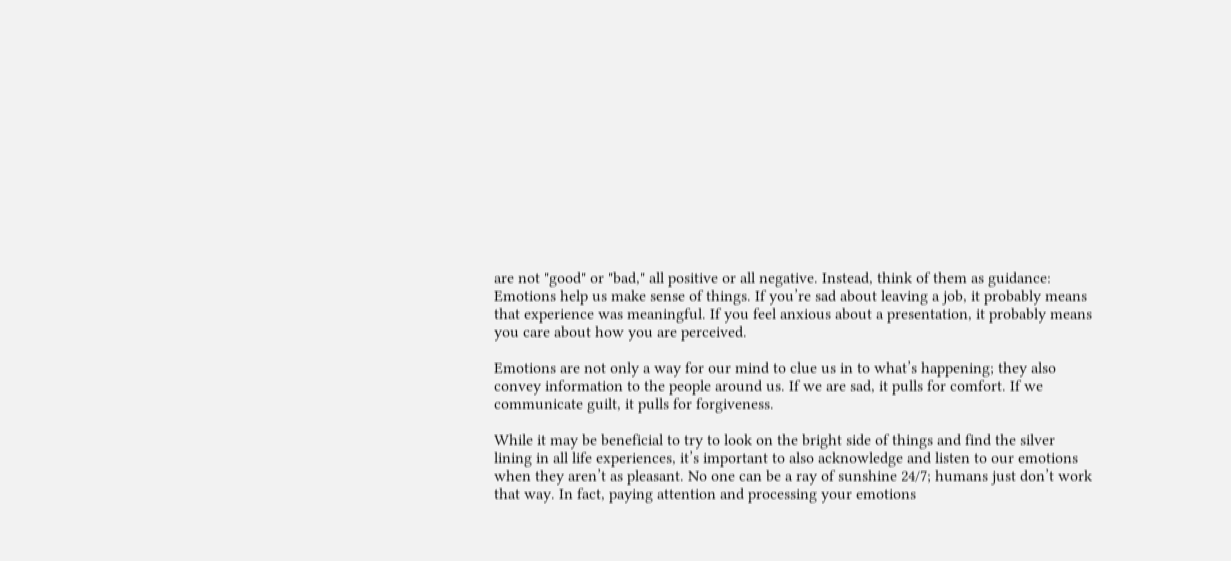are not "good" or "bad," all positive or all negative. Instead, think of them as guidance: Emotions help us make sense of things. If you’re sad about leaving a job, it probably means that experience was meaningful. If you feel anxious about a presentation, it probably means you care about how you are perceived.

Emotions are not only a way for our mind to clue us in to what’s happening; they also convey information to the people around us. If we are sad, it pulls for comfort. If we communicate guilt, it pulls for forgiveness.

While it may be beneficial to try to look on the bright side of things and find the silver lining in all life experiences, it’s important to also acknowledge and listen to our emotions when they aren’t as pleasant. No one can be a ray of sunshine 24/7; humans just don’t work that way. In fact, paying attention and processing your emotions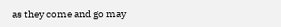as they come and go may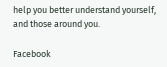help you better understand yourself, and those around you.

Facebook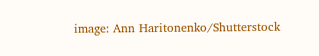image: Ann Haritonenko/Shutterstock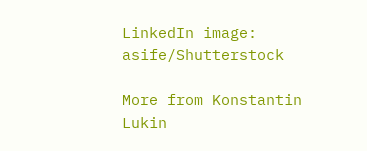LinkedIn image: asife/Shutterstock

More from Konstantin Lukin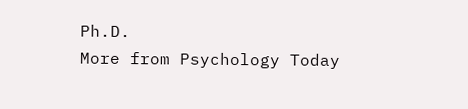Ph.D.
More from Psychology Today